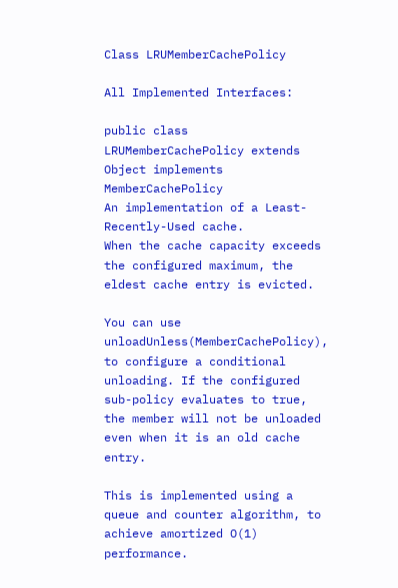Class LRUMemberCachePolicy

All Implemented Interfaces:

public class LRUMemberCachePolicy extends Object implements MemberCachePolicy
An implementation of a Least-Recently-Used cache.
When the cache capacity exceeds the configured maximum, the eldest cache entry is evicted.

You can use unloadUnless(MemberCachePolicy), to configure a conditional unloading. If the configured sub-policy evaluates to true, the member will not be unloaded even when it is an old cache entry.

This is implemented using a queue and counter algorithm, to achieve amortized O(1) performance.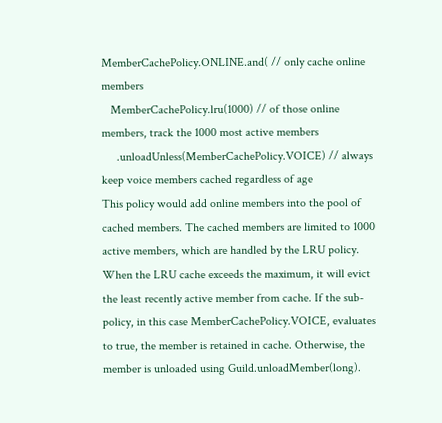MemberCachePolicy.ONLINE.and( // only cache online members
   MemberCachePolicy.lru(1000) // of those online members, track the 1000 most active members
     .unloadUnless(MemberCachePolicy.VOICE) // always keep voice members cached regardless of age
This policy would add online members into the pool of cached members. The cached members are limited to 1000 active members, which are handled by the LRU policy. When the LRU cache exceeds the maximum, it will evict the least recently active member from cache. If the sub-policy, in this case MemberCachePolicy.VOICE, evaluates to true, the member is retained in cache. Otherwise, the member is unloaded using Guild.unloadMember(long).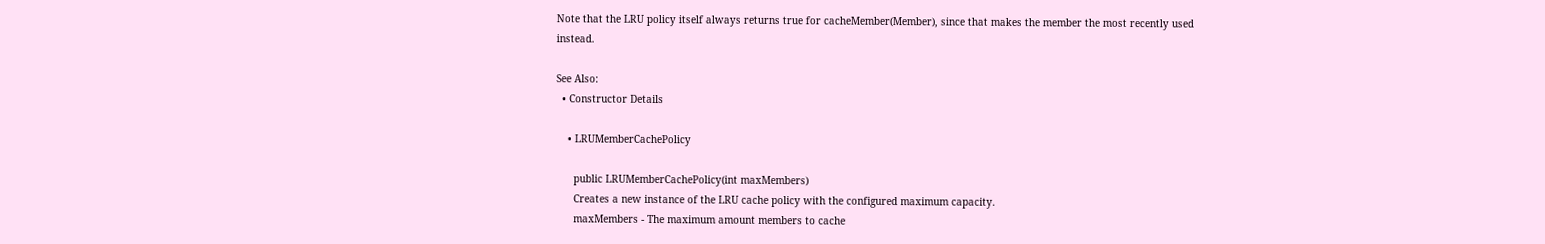Note that the LRU policy itself always returns true for cacheMember(Member), since that makes the member the most recently used instead.

See Also:
  • Constructor Details

    • LRUMemberCachePolicy

      public LRUMemberCachePolicy(int maxMembers)
      Creates a new instance of the LRU cache policy with the configured maximum capacity.
      maxMembers - The maximum amount members to cache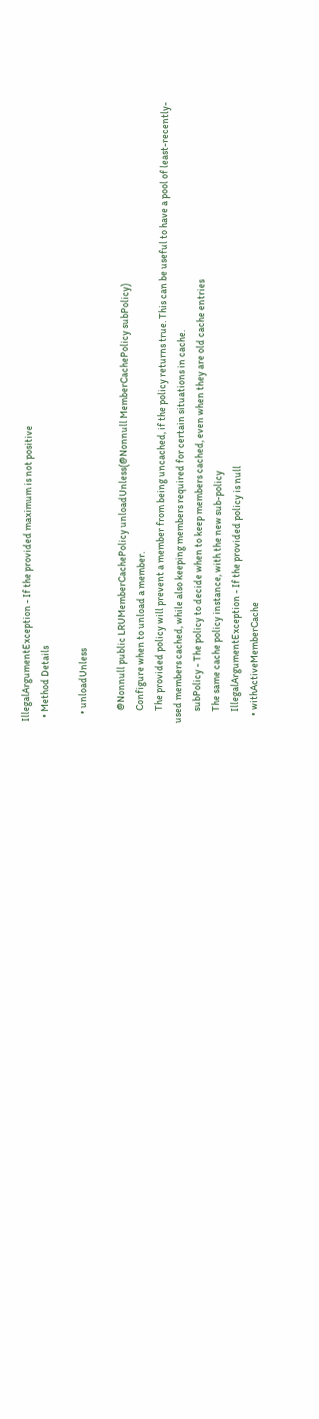IllegalArgumentException - If the provided maximum is not positive
  • Method Details

    • unloadUnless

      @Nonnull public LRUMemberCachePolicy unloadUnless(@Nonnull MemberCachePolicy subPolicy)
      Configure when to unload a member.
      The provided policy will prevent a member from being uncached, if the policy returns true. This can be useful to have a pool of least-recently-used members cached, while also keeping members required for certain situations in cache.
      subPolicy - The policy to decide when to keep members cached, even when they are old cache entries
      The same cache policy instance, with the new sub-policy
      IllegalArgumentException - If the provided policy is null
    • withActiveMemberCache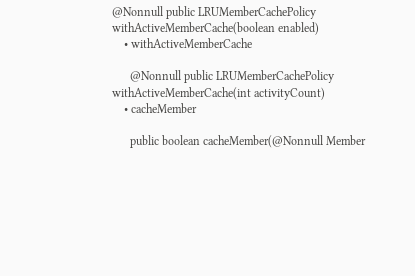@Nonnull public LRUMemberCachePolicy withActiveMemberCache(boolean enabled)
    • withActiveMemberCache

      @Nonnull public LRUMemberCachePolicy withActiveMemberCache(int activityCount)
    • cacheMember

      public boolean cacheMember(@Nonnull Member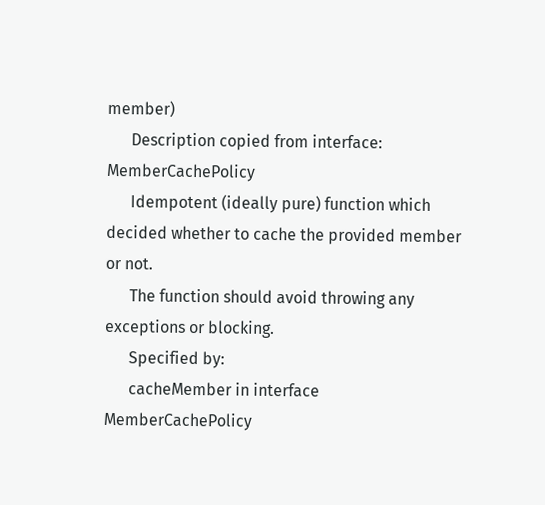member)
      Description copied from interface: MemberCachePolicy
      Idempotent (ideally pure) function which decided whether to cache the provided member or not.
      The function should avoid throwing any exceptions or blocking.
      Specified by:
      cacheMember in interface MemberCachePolicy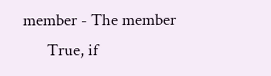member - The member
      True, if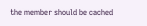the member should be cached